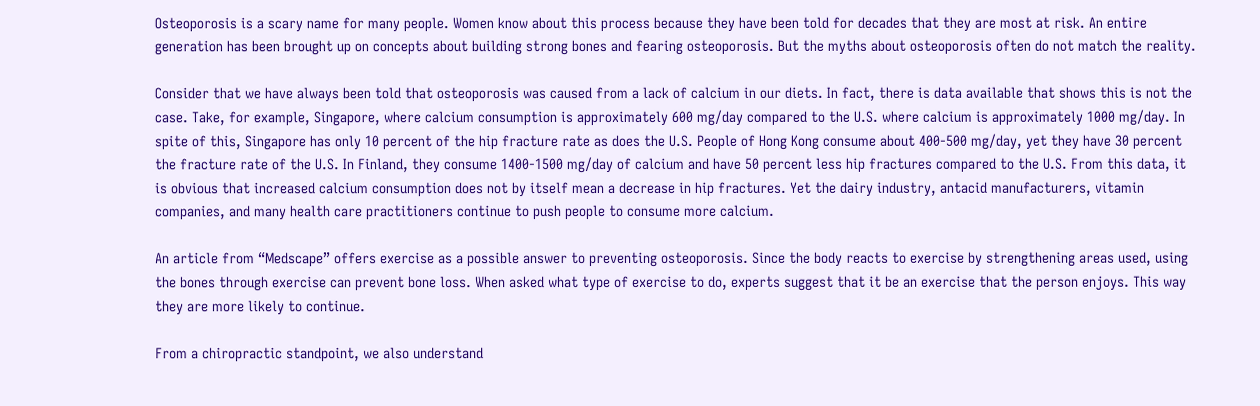Osteoporosis is a scary name for many people. Women know about this process because they have been told for decades that they are most at risk. An entire generation has been brought up on concepts about building strong bones and fearing osteoporosis. But the myths about osteoporosis often do not match the reality.

Consider that we have always been told that osteoporosis was caused from a lack of calcium in our diets. In fact, there is data available that shows this is not the case. Take, for example, Singapore, where calcium consumption is approximately 600 mg/day compared to the U.S. where calcium is approximately 1000 mg/day. In spite of this, Singapore has only 10 percent of the hip fracture rate as does the U.S. People of Hong Kong consume about 400-500 mg/day, yet they have 30 percent the fracture rate of the U.S. In Finland, they consume 1400-1500 mg/day of calcium and have 50 percent less hip fractures compared to the U.S. From this data, it is obvious that increased calcium consumption does not by itself mean a decrease in hip fractures. Yet the dairy industry, antacid manufacturers, vitamin companies, and many health care practitioners continue to push people to consume more calcium.

An article from “Medscape” offers exercise as a possible answer to preventing osteoporosis. Since the body reacts to exercise by strengthening areas used, using the bones through exercise can prevent bone loss. When asked what type of exercise to do, experts suggest that it be an exercise that the person enjoys. This way they are more likely to continue.

From a chiropractic standpoint, we also understand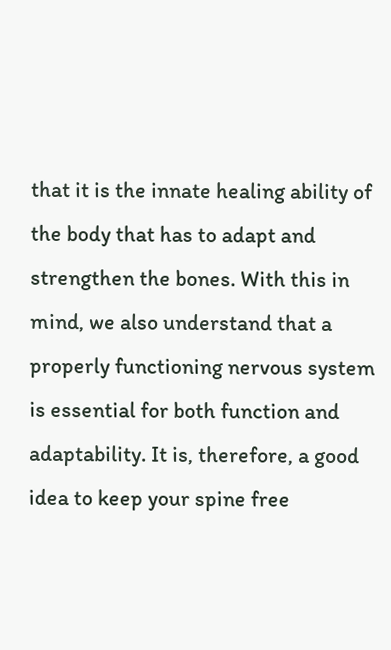that it is the innate healing ability of the body that has to adapt and strengthen the bones. With this in mind, we also understand that a properly functioning nervous system is essential for both function and adaptability. It is, therefore, a good idea to keep your spine free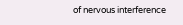of nervous interference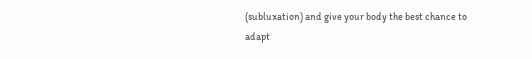(subluxation) and give your body the best chance to adapt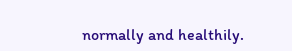normally and healthily.